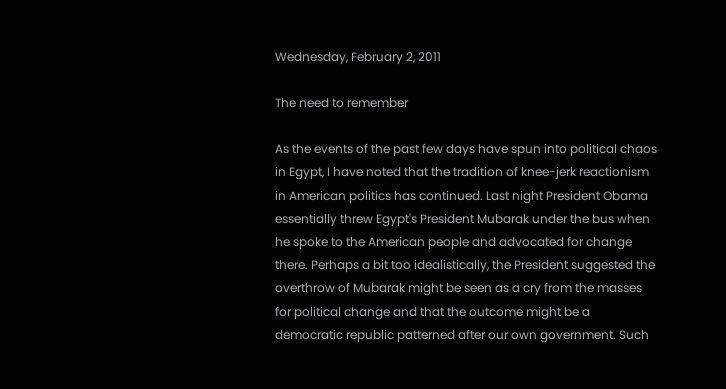Wednesday, February 2, 2011

The need to remember

As the events of the past few days have spun into political chaos in Egypt, I have noted that the tradition of knee-jerk reactionism in American politics has continued. Last night President Obama essentially threw Egypt's President Mubarak under the bus when he spoke to the American people and advocated for change there. Perhaps a bit too idealistically, the President suggested the overthrow of Mubarak might be seen as a cry from the masses for political change and that the outcome might be a democratic republic patterned after our own government. Such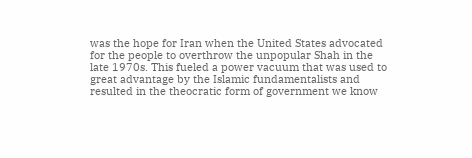was the hope for Iran when the United States advocated for the people to overthrow the unpopular Shah in the late 1970s. This fueled a power vacuum that was used to great advantage by the Islamic fundamentalists and resulted in the theocratic form of government we know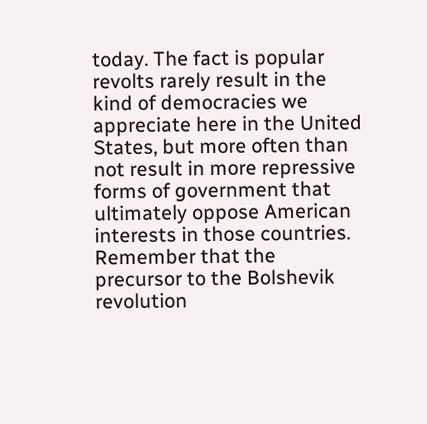today. The fact is popular revolts rarely result in the kind of democracies we appreciate here in the United States, but more often than not result in more repressive forms of government that ultimately oppose American interests in those countries. Remember that the precursor to the Bolshevik revolution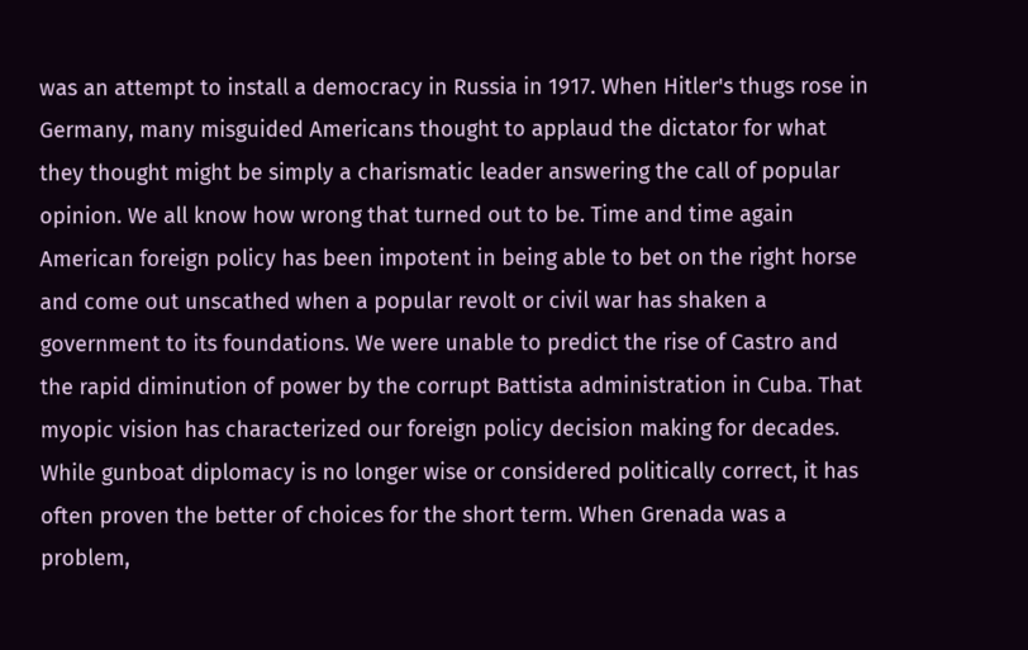was an attempt to install a democracy in Russia in 1917. When Hitler's thugs rose in Germany, many misguided Americans thought to applaud the dictator for what they thought might be simply a charismatic leader answering the call of popular opinion. We all know how wrong that turned out to be. Time and time again American foreign policy has been impotent in being able to bet on the right horse and come out unscathed when a popular revolt or civil war has shaken a government to its foundations. We were unable to predict the rise of Castro and the rapid diminution of power by the corrupt Battista administration in Cuba. That myopic vision has characterized our foreign policy decision making for decades. While gunboat diplomacy is no longer wise or considered politically correct, it has often proven the better of choices for the short term. When Grenada was a problem,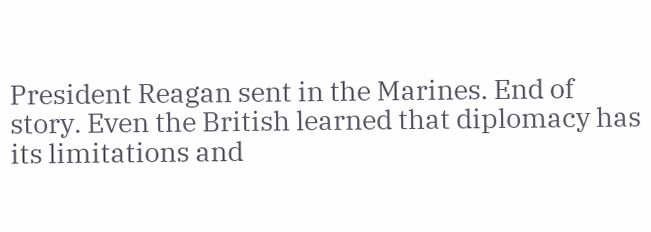President Reagan sent in the Marines. End of story. Even the British learned that diplomacy has its limitations and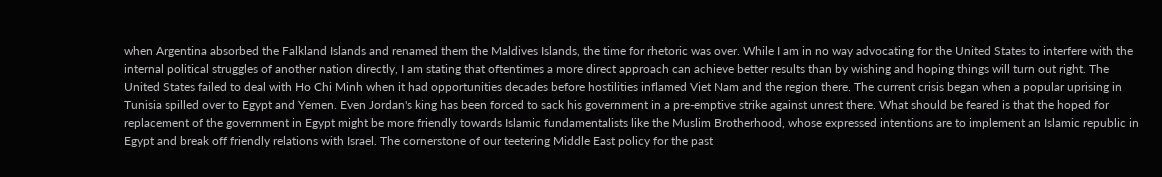when Argentina absorbed the Falkland Islands and renamed them the Maldives Islands, the time for rhetoric was over. While I am in no way advocating for the United States to interfere with the internal political struggles of another nation directly, I am stating that oftentimes a more direct approach can achieve better results than by wishing and hoping things will turn out right. The United States failed to deal with Ho Chi Minh when it had opportunities decades before hostilities inflamed Viet Nam and the region there. The current crisis began when a popular uprising in Tunisia spilled over to Egypt and Yemen. Even Jordan's king has been forced to sack his government in a pre-emptive strike against unrest there. What should be feared is that the hoped for replacement of the government in Egypt might be more friendly towards Islamic fundamentalists like the Muslim Brotherhood, whose expressed intentions are to implement an Islamic republic in Egypt and break off friendly relations with Israel. The cornerstone of our teetering Middle East policy for the past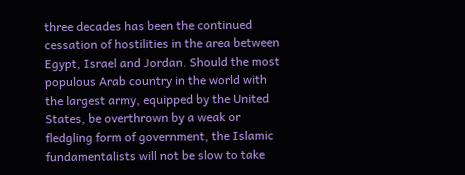three decades has been the continued cessation of hostilities in the area between Egypt, Israel and Jordan. Should the most populous Arab country in the world with the largest army, equipped by the United States, be overthrown by a weak or fledgling form of government, the Islamic fundamentalists will not be slow to take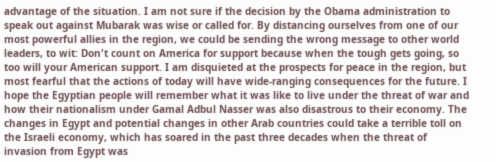advantage of the situation. I am not sure if the decision by the Obama administration to speak out against Mubarak was wise or called for. By distancing ourselves from one of our most powerful allies in the region, we could be sending the wrong message to other world leaders, to wit: Don't count on America for support because when the tough gets going, so too will your American support. I am disquieted at the prospects for peace in the region, but most fearful that the actions of today will have wide-ranging consequences for the future. I hope the Egyptian people will remember what it was like to live under the threat of war and how their nationalism under Gamal Adbul Nasser was also disastrous to their economy. The changes in Egypt and potential changes in other Arab countries could take a terrible toll on the Israeli economy, which has soared in the past three decades when the threat of invasion from Egypt was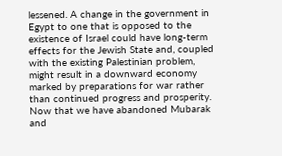lessened. A change in the government in Egypt to one that is opposed to the existence of Israel could have long-term effects for the Jewish State and, coupled with the existing Palestinian problem, might result in a downward economy marked by preparations for war rather than continued progress and prosperity. Now that we have abandoned Mubarak and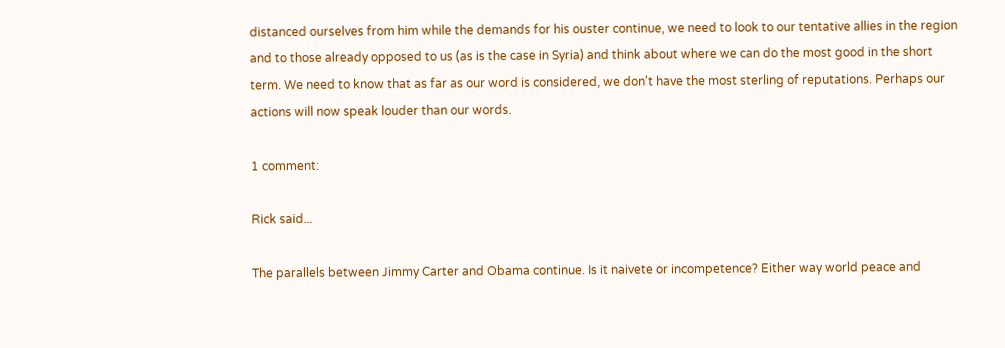distanced ourselves from him while the demands for his ouster continue, we need to look to our tentative allies in the region and to those already opposed to us (as is the case in Syria) and think about where we can do the most good in the short term. We need to know that as far as our word is considered, we don't have the most sterling of reputations. Perhaps our actions will now speak louder than our words.

1 comment:

Rick said...

The parallels between Jimmy Carter and Obama continue. Is it naivete or incompetence? Either way world peace and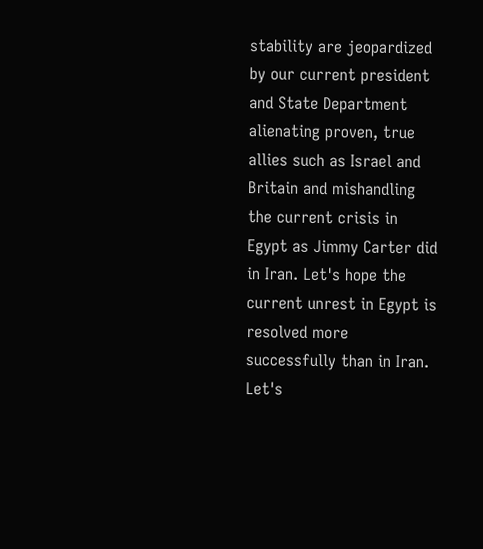stability are jeopardized by our current president and State Department alienating proven, true allies such as Israel and Britain and mishandling the current crisis in Egypt as Jimmy Carter did in Iran. Let's hope the current unrest in Egypt is resolved more successfully than in Iran. Let's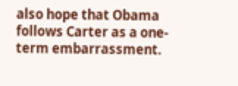also hope that Obama follows Carter as a one-term embarrassment.